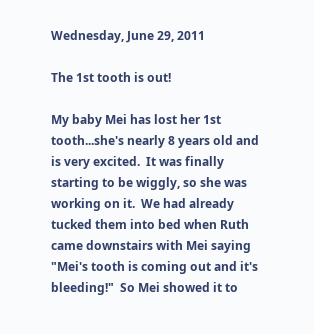Wednesday, June 29, 2011

The 1st tooth is out!

My baby Mei has lost her 1st tooth...she's nearly 8 years old and is very excited.  It was finally starting to be wiggly, so she was working on it.  We had already tucked them into bed when Ruth came downstairs with Mei saying "Mei's tooth is coming out and it's bleeding!"  So Mei showed it to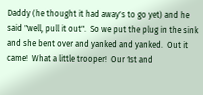Daddy (he thought it had away's to go yet) and he said "well, pull it out".  So we put the plug in the sink and she bent over and yanked and yanked.  Out it came!  What a little trooper!  Our 1st and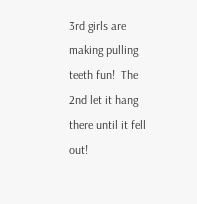3rd girls are making pulling teeth fun!  The 2nd let it hang there until it fell out!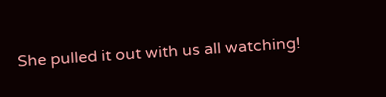She pulled it out with us all watching!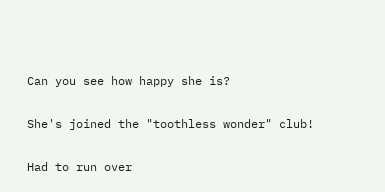Can you see how happy she is?

She's joined the "toothless wonder" club!

Had to run over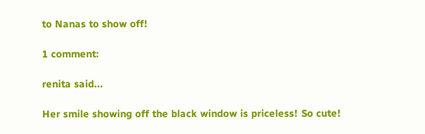to Nanas to show off!

1 comment:

renita said...

Her smile showing off the black window is priceless! So cute!